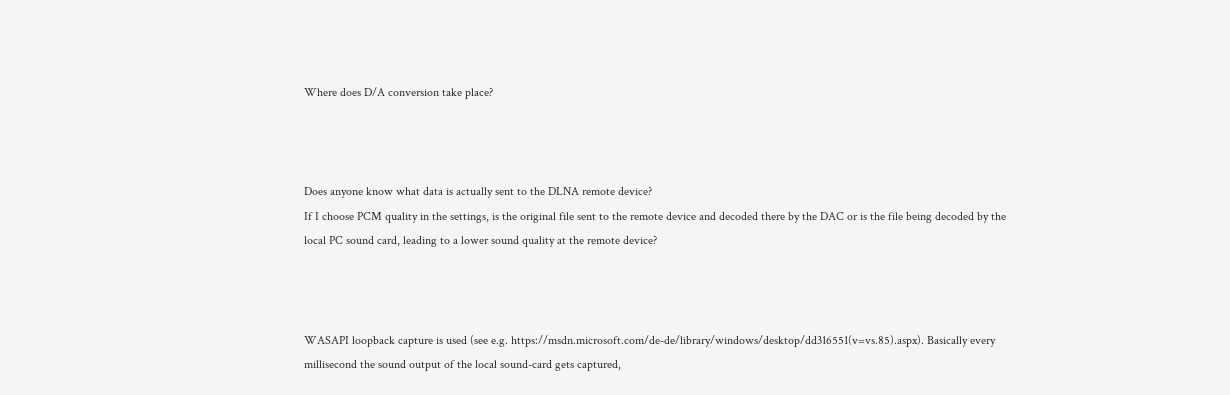Where does D/A conversion take place?



Does anyone know what data is actually sent to the DLNA remote device?
If I choose PCM quality in the settings, is the original file sent to the remote device and decoded there by the DAC or is the file being decoded by the local PC sound card, leading to a lower sound quality at the remote device?



WASAPI loopback capture is used (see e.g. https://msdn.microsoft.com/de-de/library/windows/desktop/dd316551(v=vs.85).aspx). Basically every millisecond the sound output of the local sound-card gets captured,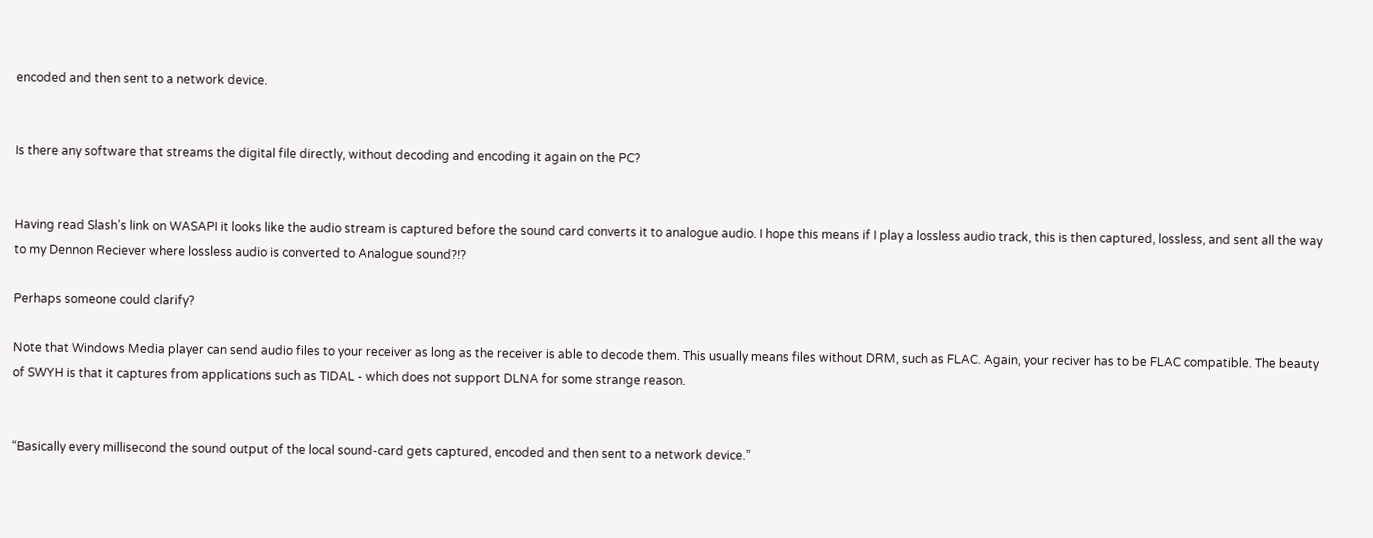encoded and then sent to a network device.


Is there any software that streams the digital file directly, without decoding and encoding it again on the PC?


Having read Slash’s link on WASAPI it looks like the audio stream is captured before the sound card converts it to analogue audio. I hope this means if I play a lossless audio track, this is then captured, lossless, and sent all the way to my Dennon Reciever where lossless audio is converted to Analogue sound?!?

Perhaps someone could clarify?

Note that Windows Media player can send audio files to your receiver as long as the receiver is able to decode them. This usually means files without DRM, such as FLAC. Again, your reciver has to be FLAC compatible. The beauty of SWYH is that it captures from applications such as TIDAL - which does not support DLNA for some strange reason.


“Basically every millisecond the sound output of the local sound-card gets captured, encoded and then sent to a network device.”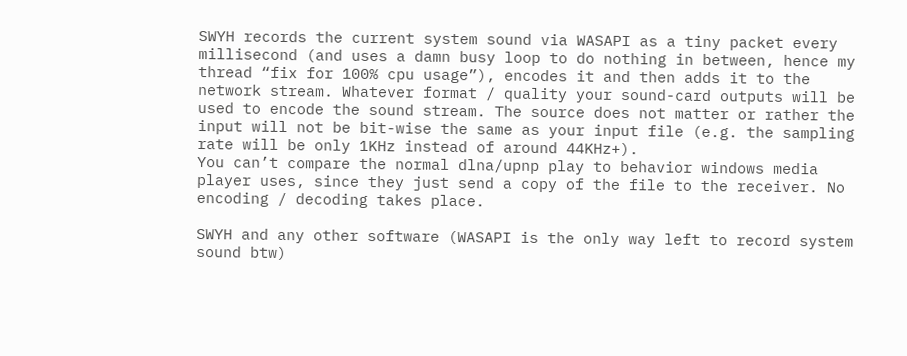SWYH records the current system sound via WASAPI as a tiny packet every millisecond (and uses a damn busy loop to do nothing in between, hence my thread “fix for 100% cpu usage”), encodes it and then adds it to the network stream. Whatever format / quality your sound-card outputs will be used to encode the sound stream. The source does not matter or rather the input will not be bit-wise the same as your input file (e.g. the sampling rate will be only 1KHz instead of around 44KHz+).
You can’t compare the normal dlna/upnp play to behavior windows media player uses, since they just send a copy of the file to the receiver. No encoding / decoding takes place.

SWYH and any other software (WASAPI is the only way left to record system sound btw)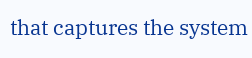that captures the system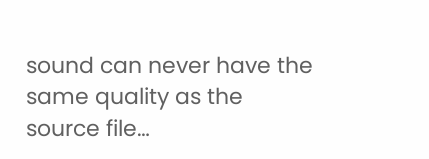sound can never have the same quality as the source file…